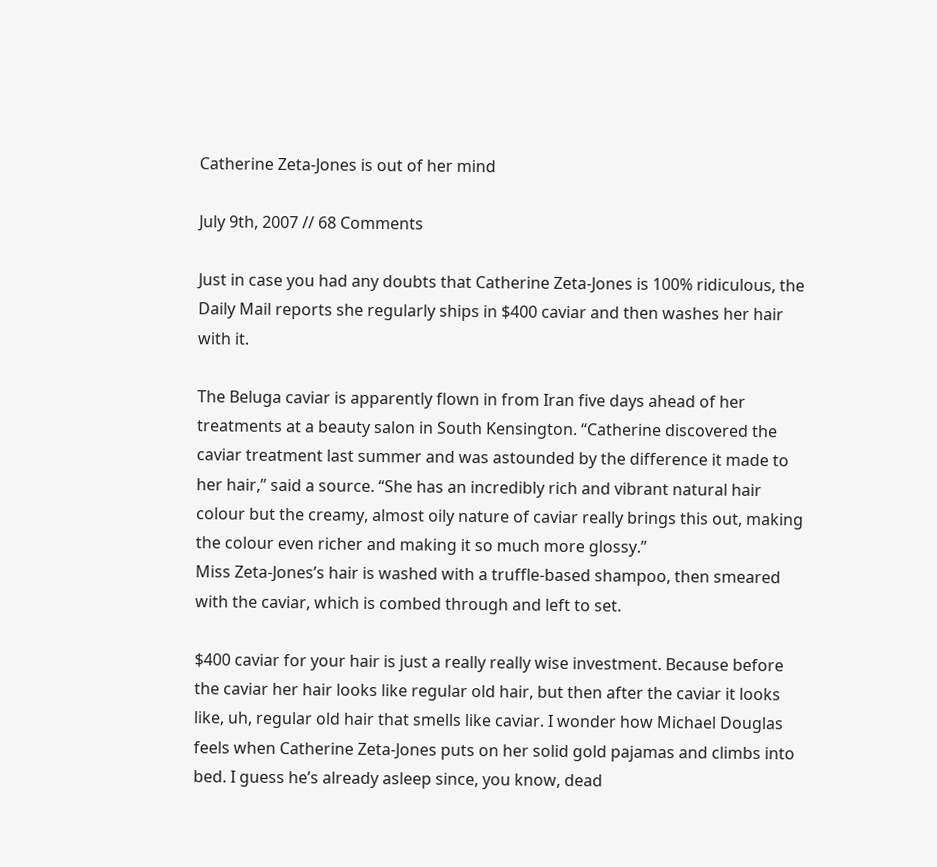Catherine Zeta-Jones is out of her mind

July 9th, 2007 // 68 Comments

Just in case you had any doubts that Catherine Zeta-Jones is 100% ridiculous, the Daily Mail reports she regularly ships in $400 caviar and then washes her hair with it.

The Beluga caviar is apparently flown in from Iran five days ahead of her treatments at a beauty salon in South Kensington. “Catherine discovered the caviar treatment last summer and was astounded by the difference it made to her hair,” said a source. “She has an incredibly rich and vibrant natural hair colour but the creamy, almost oily nature of caviar really brings this out, making the colour even richer and making it so much more glossy.”
Miss Zeta-Jones’s hair is washed with a truffle-based shampoo, then smeared with the caviar, which is combed through and left to set.

$400 caviar for your hair is just a really really wise investment. Because before the caviar her hair looks like regular old hair, but then after the caviar it looks like, uh, regular old hair that smells like caviar. I wonder how Michael Douglas feels when Catherine Zeta-Jones puts on her solid gold pajamas and climbs into bed. I guess he’s already asleep since, you know, dead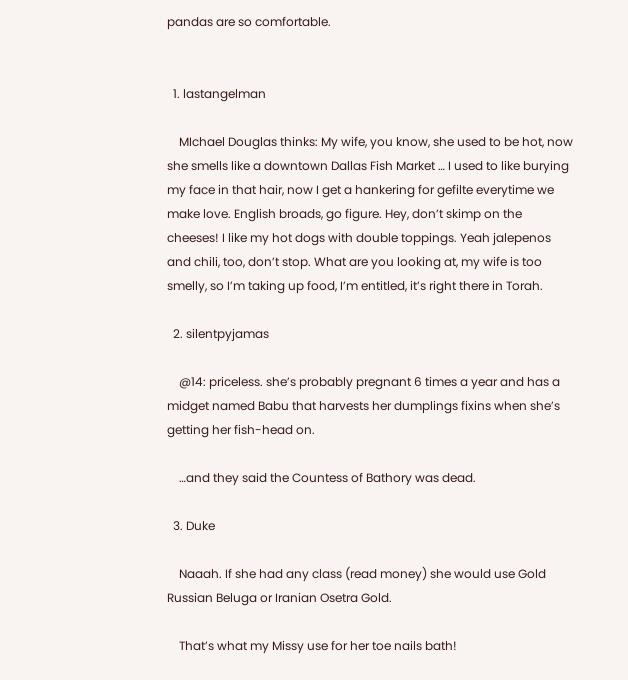pandas are so comfortable.


  1. lastangelman

    MIchael Douglas thinks: My wife, you know, she used to be hot, now she smells like a downtown Dallas Fish Market … I used to like burying my face in that hair, now I get a hankering for gefilte everytime we make love. English broads, go figure. Hey, don’t skimp on the cheeses! I like my hot dogs with double toppings. Yeah jalepenos and chili, too, don’t stop. What are you looking at, my wife is too smelly, so I’m taking up food, I’m entitled, it’s right there in Torah.

  2. silentpyjamas

    @14: priceless. she’s probably pregnant 6 times a year and has a midget named Babu that harvests her dumplings fixins when she’s getting her fish-head on.

    …and they said the Countess of Bathory was dead.

  3. Duke

    Naaah. If she had any class (read money) she would use Gold Russian Beluga or Iranian Osetra Gold.

    That’s what my Missy use for her toe nails bath!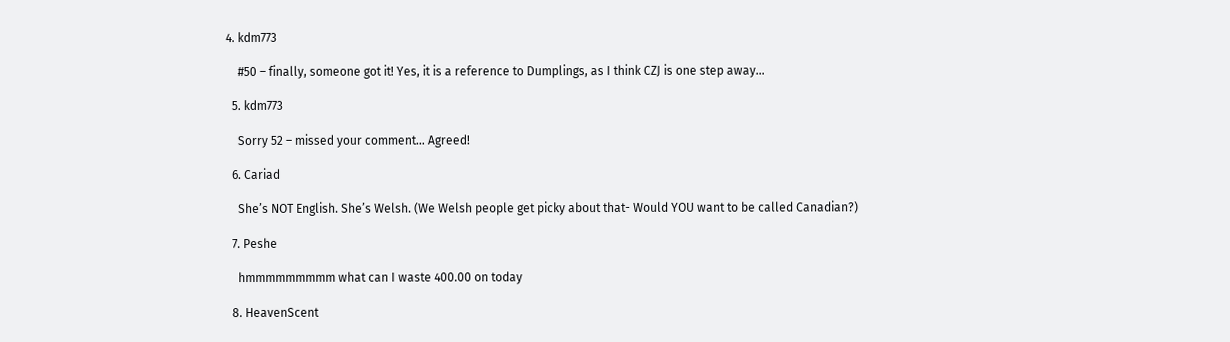4. kdm773

    #50 – finally, someone got it! Yes, it is a reference to Dumplings, as I think CZJ is one step away…

  5. kdm773

    Sorry 52 – missed your comment… Agreed!

  6. Cariad

    She’s NOT English. She’s Welsh. (We Welsh people get picky about that- Would YOU want to be called Canadian?)

  7. Peshe

    hmmmmmmmmm what can I waste 400.00 on today

  8. HeavenScent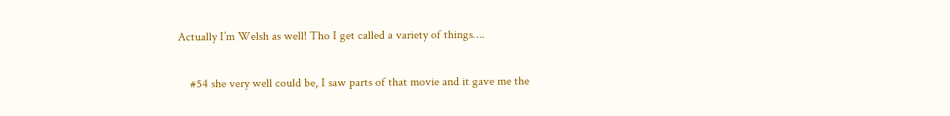Actually I’m Welsh as well! Tho I get called a variety of things….

    #54 she very well could be, I saw parts of that movie and it gave me the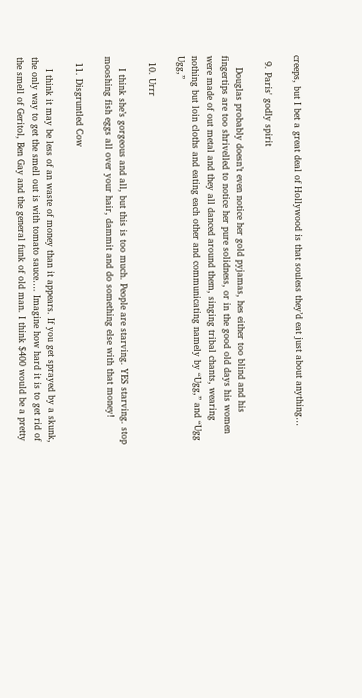creeps, but I bet a great deal of Hollywood is that souless they’d eat just about anything…

  9. Paris' godly spirit

    Douglas probably doesn’t even notice her gold pyjamas, hes either too blind and his fingertips are too shrivelled to notice her pure solidness, or in the good old days his women were made of out metal and they all danced around them, singing tribal chants, wearing nothing but loin cloths and eating each other and communicating namely by “Ugg,” and “Ugg Ugg,”

  10. Urrr

    I think she’s gorgeous and all, but this is too much. People are starving. YES starving. stop mooshing fish eggs all over your hair, dammit and do something else with that money!

  11. Disgruntled Cow

    I think it may be less of an waste of money than it appears. If you get sprayed by a skunk, the only way to get the smell out is with tomato sauce…. Imagine how hard it is to get rid of the smell of Geritol, Ben Gay and the general funk of old man. I think $400 would be a pretty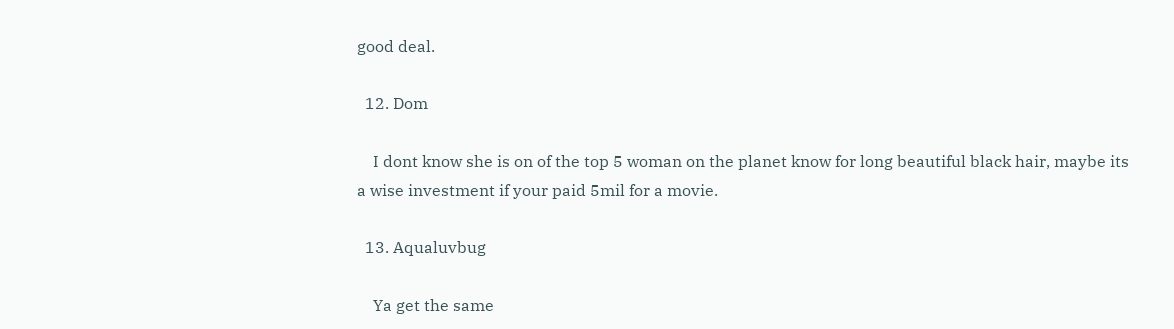good deal.

  12. Dom

    I dont know she is on of the top 5 woman on the planet know for long beautiful black hair, maybe its a wise investment if your paid 5mil for a movie.

  13. Aqualuvbug

    Ya get the same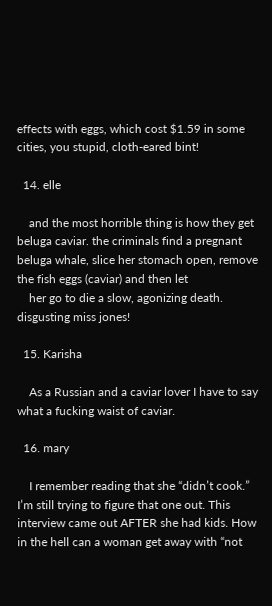effects with eggs, which cost $1.59 in some cities, you stupid, cloth-eared bint!

  14. elle

    and the most horrible thing is how they get beluga caviar. the criminals find a pregnant beluga whale, slice her stomach open, remove the fish eggs (caviar) and then let
    her go to die a slow, agonizing death. disgusting miss jones!

  15. Karisha

    As a Russian and a caviar lover I have to say what a fucking waist of caviar.

  16. mary

    I remember reading that she “didn’t cook.” I’m still trying to figure that one out. This interview came out AFTER she had kids. How in the hell can a woman get away with “not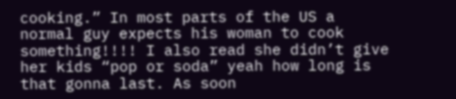cooking.” In most parts of the US a normal guy expects his woman to cook something!!!! I also read she didn’t give her kids “pop or soda” yeah how long is that gonna last. As soon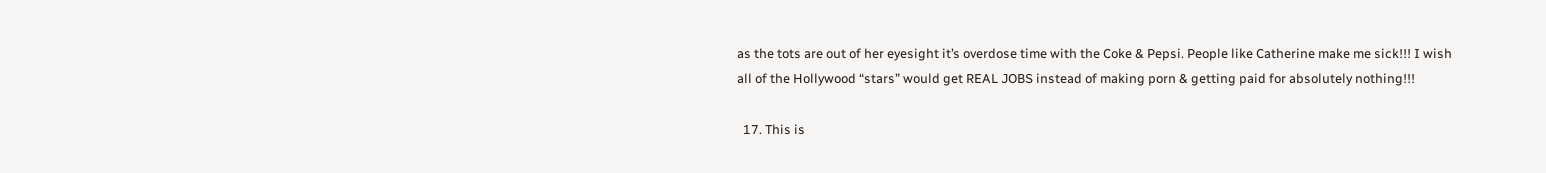as the tots are out of her eyesight it’s overdose time with the Coke & Pepsi. People like Catherine make me sick!!! I wish all of the Hollywood “stars” would get REAL JOBS instead of making porn & getting paid for absolutely nothing!!!

  17. This is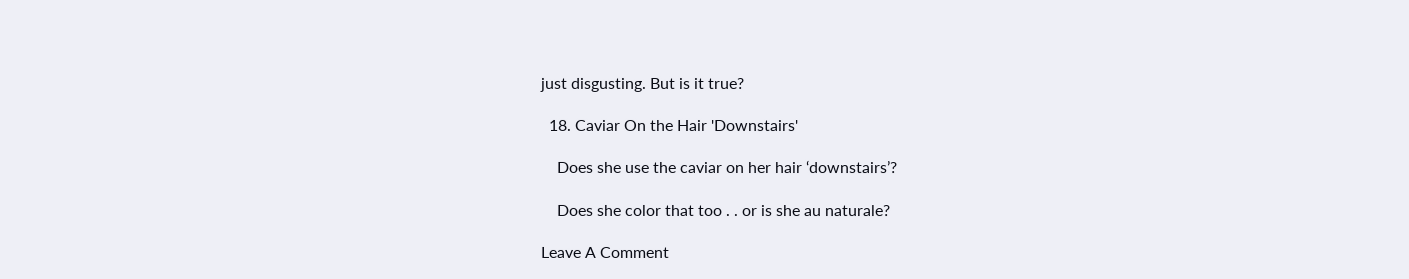just disgusting. But is it true?

  18. Caviar On the Hair 'Downstairs'

    Does she use the caviar on her hair ‘downstairs’?

    Does she color that too . . or is she au naturale?

Leave A Comment